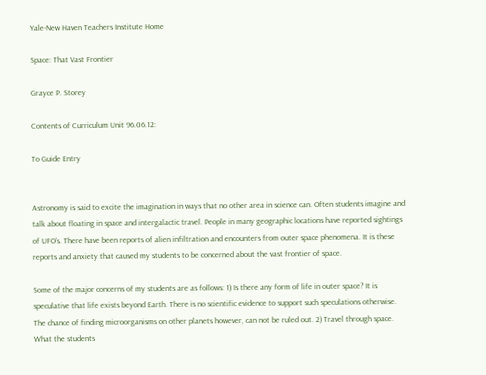Yale-New Haven Teachers Institute Home

Space: That Vast Frontier

Grayce P. Storey

Contents of Curriculum Unit 96.06.12:

To Guide Entry


Astronomy is said to excite the imagination in ways that no other area in science can. Often students imagine and talk about floating in space and intergalactic travel. People in many geographic locations have reported sightings of UFO’s. There have been reports of alien infiltration and encounters from outer space phenomena. It is these reports and anxiety that caused my students to be concerned about the vast frontier of space.

Some of the major concerns of my students are as follows: 1) Is there any form of life in outer space? It is speculative that life exists beyond Earth. There is no scientific evidence to support such speculations otherwise. The chance of finding microorganisms on other planets however, can not be ruled out. 2) Travel through space. What the students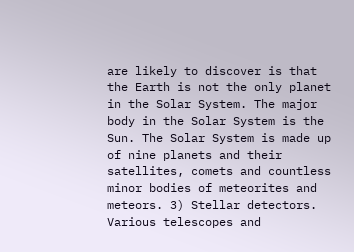are likely to discover is that the Earth is not the only planet in the Solar System. The major body in the Solar System is the Sun. The Solar System is made up of nine planets and their satellites, comets and countless minor bodies of meteorites and meteors. 3) Stellar detectors. Various telescopes and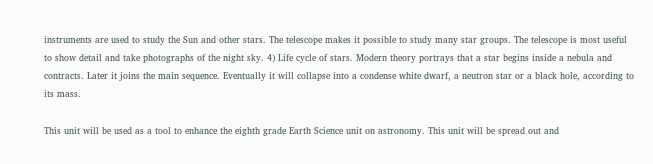instruments are used to study the Sun and other stars. The telescope makes it possible to study many star groups. The telescope is most useful to show detail and take photographs of the night sky. 4) Life cycle of stars. Modern theory portrays that a star begins inside a nebula and contracts. Later it joins the main sequence. Eventually it will collapse into a condense white dwarf, a neutron star or a black hole, according to its mass.

This unit will be used as a tool to enhance the eighth grade Earth Science unit on astronomy. This unit will be spread out and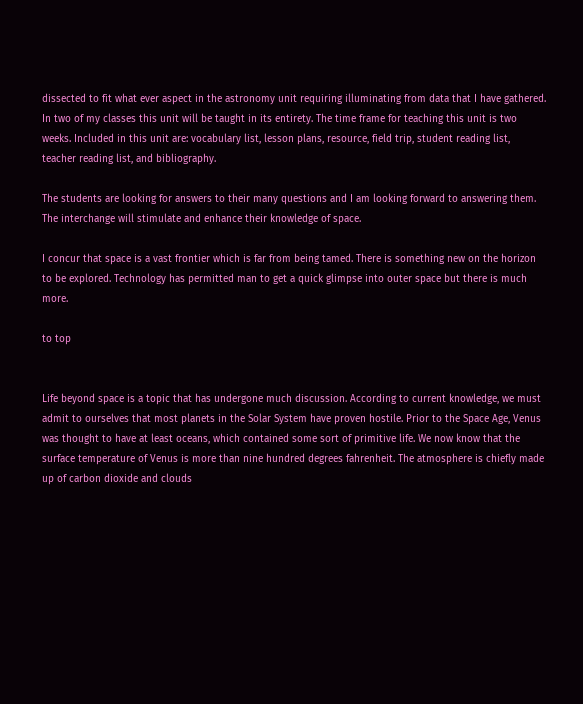dissected to fit what ever aspect in the astronomy unit requiring illuminating from data that I have gathered. In two of my classes this unit will be taught in its entirety. The time frame for teaching this unit is two weeks. Included in this unit are: vocabulary list, lesson plans, resource, field trip, student reading list, teacher reading list, and bibliography.

The students are looking for answers to their many questions and I am looking forward to answering them. The interchange will stimulate and enhance their knowledge of space.

I concur that space is a vast frontier which is far from being tamed. There is something new on the horizon to be explored. Technology has permitted man to get a quick glimpse into outer space but there is much more.

to top


Life beyond space is a topic that has undergone much discussion. According to current knowledge, we must admit to ourselves that most planets in the Solar System have proven hostile. Prior to the Space Age, Venus was thought to have at least oceans, which contained some sort of primitive life. We now know that the surface temperature of Venus is more than nine hundred degrees fahrenheit. The atmosphere is chiefly made up of carbon dioxide and clouds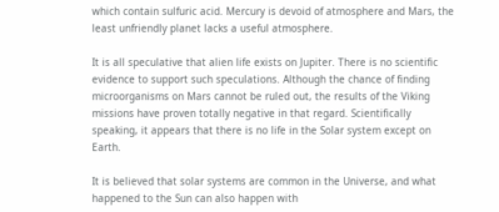which contain sulfuric acid. Mercury is devoid of atmosphere and Mars, the least unfriendly planet lacks a useful atmosphere.

It is all speculative that alien life exists on Jupiter. There is no scientific evidence to support such speculations. Although the chance of finding microorganisms on Mars cannot be ruled out, the results of the Viking missions have proven totally negative in that regard. Scientifically speaking, it appears that there is no life in the Solar system except on Earth.

It is believed that solar systems are common in the Universe, and what happened to the Sun can also happen with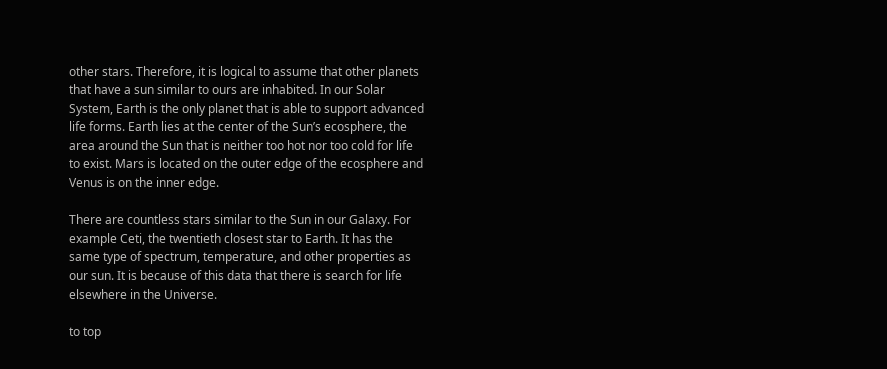other stars. Therefore, it is logical to assume that other planets that have a sun similar to ours are inhabited. In our Solar System, Earth is the only planet that is able to support advanced life forms. Earth lies at the center of the Sun’s ecosphere, the area around the Sun that is neither too hot nor too cold for life to exist. Mars is located on the outer edge of the ecosphere and Venus is on the inner edge.

There are countless stars similar to the Sun in our Galaxy. For example Ceti, the twentieth closest star to Earth. It has the same type of spectrum, temperature, and other properties as our sun. It is because of this data that there is search for life elsewhere in the Universe.

to top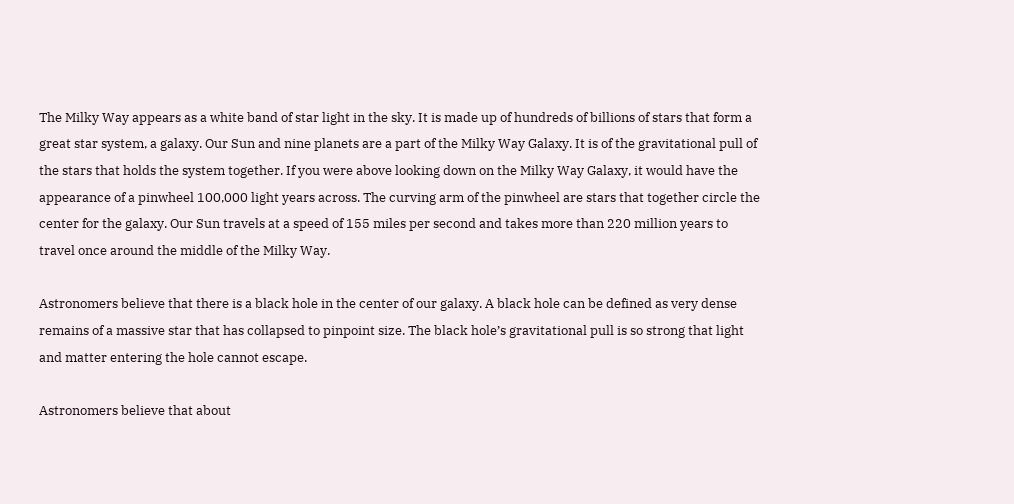The Milky Way appears as a white band of star light in the sky. It is made up of hundreds of billions of stars that form a great star system, a galaxy. Our Sun and nine planets are a part of the Milky Way Galaxy. It is of the gravitational pull of the stars that holds the system together. If you were above looking down on the Milky Way Galaxy, it would have the appearance of a pinwheel 100,000 light years across. The curving arm of the pinwheel are stars that together circle the center for the galaxy. Our Sun travels at a speed of 155 miles per second and takes more than 220 million years to travel once around the middle of the Milky Way.

Astronomers believe that there is a black hole in the center of our galaxy. A black hole can be defined as very dense remains of a massive star that has collapsed to pinpoint size. The black hole’s gravitational pull is so strong that light and matter entering the hole cannot escape.

Astronomers believe that about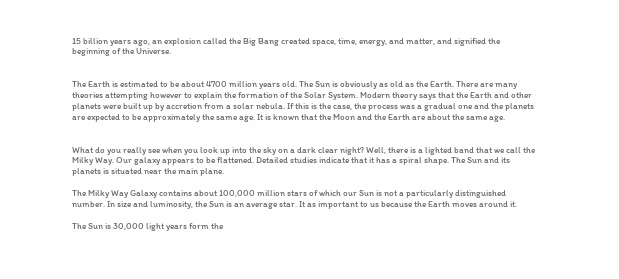15 billion years ago, an explosion called the Big Bang created space, time, energy, and matter, and signified the beginning of the Universe.


The Earth is estimated to be about 4700 million years old. The Sun is obviously as old as the Earth. There are many theories attempting however to explain the formation of the Solar System. Modern theory says that the Earth and other planets were built up by accretion from a solar nebula. If this is the case, the process was a gradual one and the planets are expected to be approximately the same age. It is known that the Moon and the Earth are about the same age.


What do you really see when you look up into the sky on a dark clear night? Well, there is a lighted band that we call the Milky Way. Our galaxy appears to be flattened. Detailed studies indicate that it has a spiral shape. The Sun and its planets is situated near the main plane.

The Milky Way Galaxy contains about 100,000 million stars of which our Sun is not a particularly distinguished number. In size and luminosity, the Sun is an average star. It as important to us because the Earth moves around it.

The Sun is 30,000 light years form the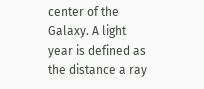center of the Galaxy. A light year is defined as the distance a ray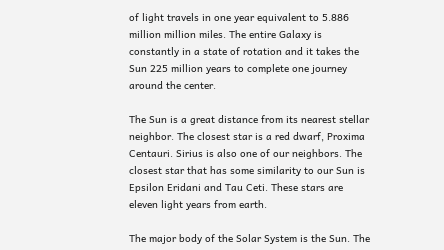of light travels in one year equivalent to 5.886 million million miles. The entire Galaxy is constantly in a state of rotation and it takes the Sun 225 million years to complete one journey around the center.

The Sun is a great distance from its nearest stellar neighbor. The closest star is a red dwarf, Proxima Centauri. Sirius is also one of our neighbors. The closest star that has some similarity to our Sun is Epsilon Eridani and Tau Ceti. These stars are eleven light years from earth.

The major body of the Solar System is the Sun. The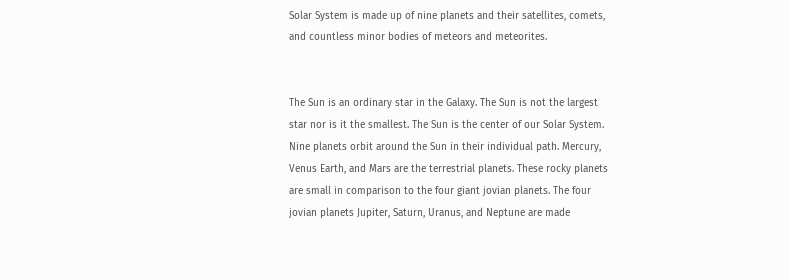Solar System is made up of nine planets and their satellites, comets, and countless minor bodies of meteors and meteorites.


The Sun is an ordinary star in the Galaxy. The Sun is not the largest star nor is it the smallest. The Sun is the center of our Solar System. Nine planets orbit around the Sun in their individual path. Mercury, Venus Earth, and Mars are the terrestrial planets. These rocky planets are small in comparison to the four giant jovian planets. The four jovian planets Jupiter, Saturn, Uranus, and Neptune are made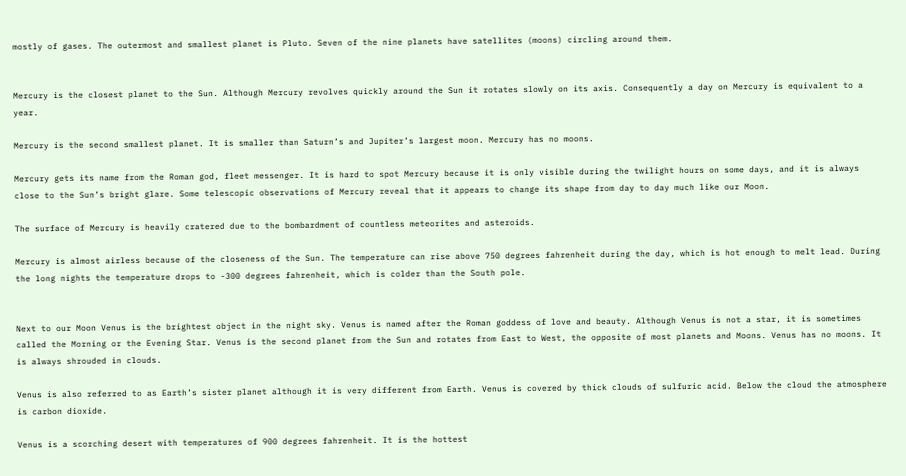mostly of gases. The outermost and smallest planet is Pluto. Seven of the nine planets have satellites (moons) circling around them.


Mercury is the closest planet to the Sun. Although Mercury revolves quickly around the Sun it rotates slowly on its axis. Consequently a day on Mercury is equivalent to a year.

Mercury is the second smallest planet. It is smaller than Saturn’s and Jupiter’s largest moon. Mercury has no moons.

Mercury gets its name from the Roman god, fleet messenger. It is hard to spot Mercury because it is only visible during the twilight hours on some days, and it is always close to the Sun’s bright glare. Some telescopic observations of Mercury reveal that it appears to change its shape from day to day much like our Moon.

The surface of Mercury is heavily cratered due to the bombardment of countless meteorites and asteroids.

Mercury is almost airless because of the closeness of the Sun. The temperature can rise above 750 degrees fahrenheit during the day, which is hot enough to melt lead. During the long nights the temperature drops to -300 degrees fahrenheit, which is colder than the South pole.


Next to our Moon Venus is the brightest object in the night sky. Venus is named after the Roman goddess of love and beauty. Although Venus is not a star, it is sometimes called the Morning or the Evening Star. Venus is the second planet from the Sun and rotates from East to West, the opposite of most planets and Moons. Venus has no moons. It is always shrouded in clouds.

Venus is also referred to as Earth’s sister planet although it is very different from Earth. Venus is covered by thick clouds of sulfuric acid. Below the cloud the atmosphere is carbon dioxide.

Venus is a scorching desert with temperatures of 900 degrees fahrenheit. It is the hottest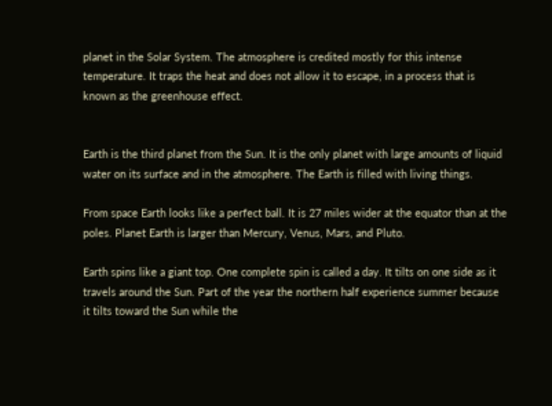planet in the Solar System. The atmosphere is credited mostly for this intense temperature. It traps the heat and does not allow it to escape, in a process that is known as the greenhouse effect.


Earth is the third planet from the Sun. It is the only planet with large amounts of liquid water on its surface and in the atmosphere. The Earth is filled with living things.

From space Earth looks like a perfect ball. It is 27 miles wider at the equator than at the poles. Planet Earth is larger than Mercury, Venus, Mars, and Pluto.

Earth spins like a giant top. One complete spin is called a day. It tilts on one side as it travels around the Sun. Part of the year the northern half experience summer because it tilts toward the Sun while the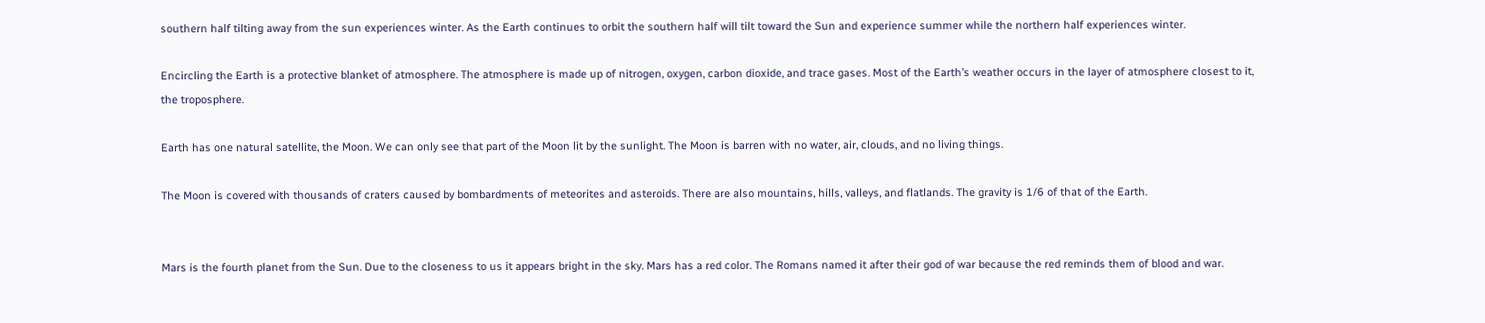southern half tilting away from the sun experiences winter. As the Earth continues to orbit the southern half will tilt toward the Sun and experience summer while the northern half experiences winter.

Encircling the Earth is a protective blanket of atmosphere. The atmosphere is made up of nitrogen, oxygen, carbon dioxide, and trace gases. Most of the Earth’s weather occurs in the layer of atmosphere closest to it, the troposphere.

Earth has one natural satellite, the Moon. We can only see that part of the Moon lit by the sunlight. The Moon is barren with no water, air, clouds, and no living things.

The Moon is covered with thousands of craters caused by bombardments of meteorites and asteroids. There are also mountains, hills, valleys, and flatlands. The gravity is 1/6 of that of the Earth.


Mars is the fourth planet from the Sun. Due to the closeness to us it appears bright in the sky. Mars has a red color. The Romans named it after their god of war because the red reminds them of blood and war.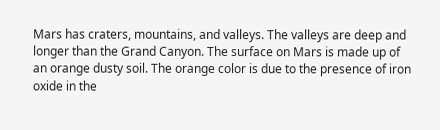Mars has craters, mountains, and valleys. The valleys are deep and longer than the Grand Canyon. The surface on Mars is made up of an orange dusty soil. The orange color is due to the presence of iron oxide in the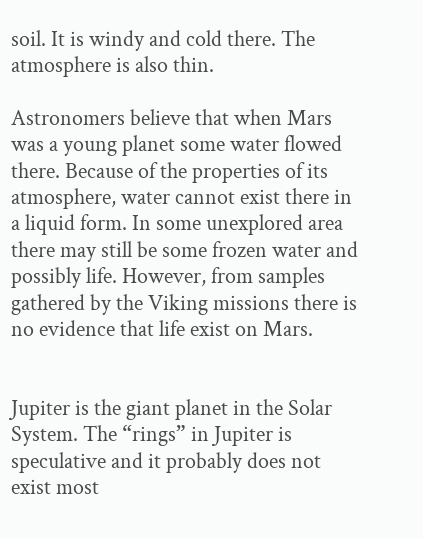soil. It is windy and cold there. The atmosphere is also thin.

Astronomers believe that when Mars was a young planet some water flowed there. Because of the properties of its atmosphere, water cannot exist there in a liquid form. In some unexplored area there may still be some frozen water and possibly life. However, from samples gathered by the Viking missions there is no evidence that life exist on Mars.


Jupiter is the giant planet in the Solar System. The “rings” in Jupiter is speculative and it probably does not exist most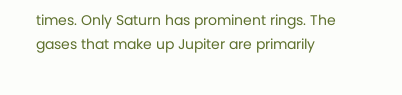times. Only Saturn has prominent rings. The gases that make up Jupiter are primarily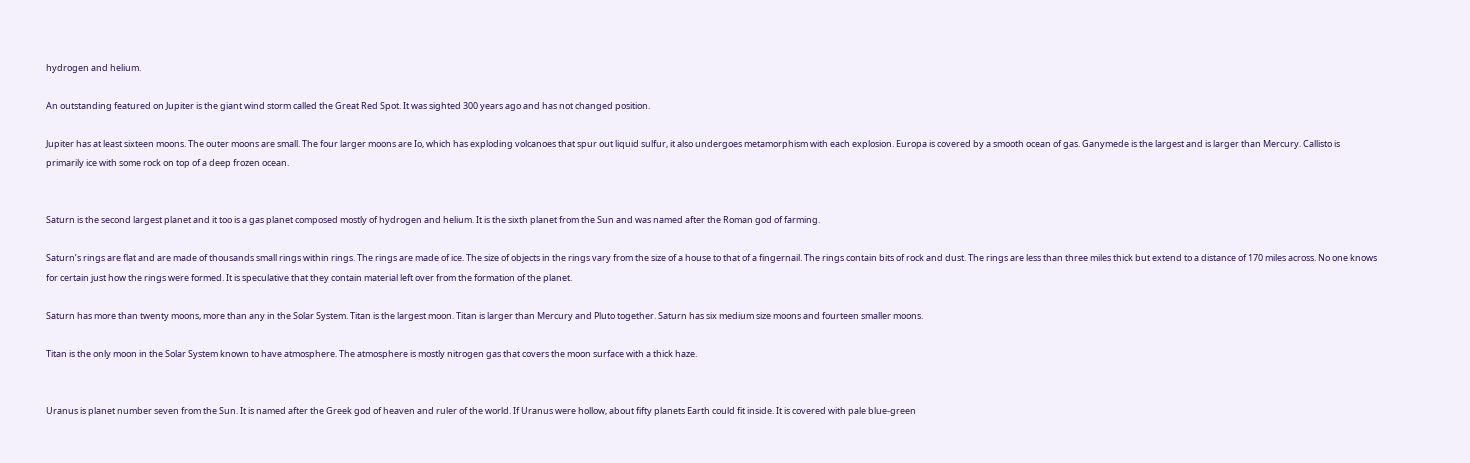hydrogen and helium.

An outstanding featured on Jupiter is the giant wind storm called the Great Red Spot. It was sighted 300 years ago and has not changed position.

Jupiter has at least sixteen moons. The outer moons are small. The four larger moons are Io, which has exploding volcanoes that spur out liquid sulfur, it also undergoes metamorphism with each explosion. Europa is covered by a smooth ocean of gas. Ganymede is the largest and is larger than Mercury. Callisto is primarily ice with some rock on top of a deep frozen ocean.


Saturn is the second largest planet and it too is a gas planet composed mostly of hydrogen and helium. It is the sixth planet from the Sun and was named after the Roman god of farming.

Saturn’s rings are flat and are made of thousands small rings within rings. The rings are made of ice. The size of objects in the rings vary from the size of a house to that of a fingernail. The rings contain bits of rock and dust. The rings are less than three miles thick but extend to a distance of 170 miles across. No one knows for certain just how the rings were formed. It is speculative that they contain material left over from the formation of the planet.

Saturn has more than twenty moons, more than any in the Solar System. Titan is the largest moon. Titan is larger than Mercury and Pluto together. Saturn has six medium size moons and fourteen smaller moons.

Titan is the only moon in the Solar System known to have atmosphere. The atmosphere is mostly nitrogen gas that covers the moon surface with a thick haze.


Uranus is planet number seven from the Sun. It is named after the Greek god of heaven and ruler of the world. If Uranus were hollow, about fifty planets Earth could fit inside. It is covered with pale blue-green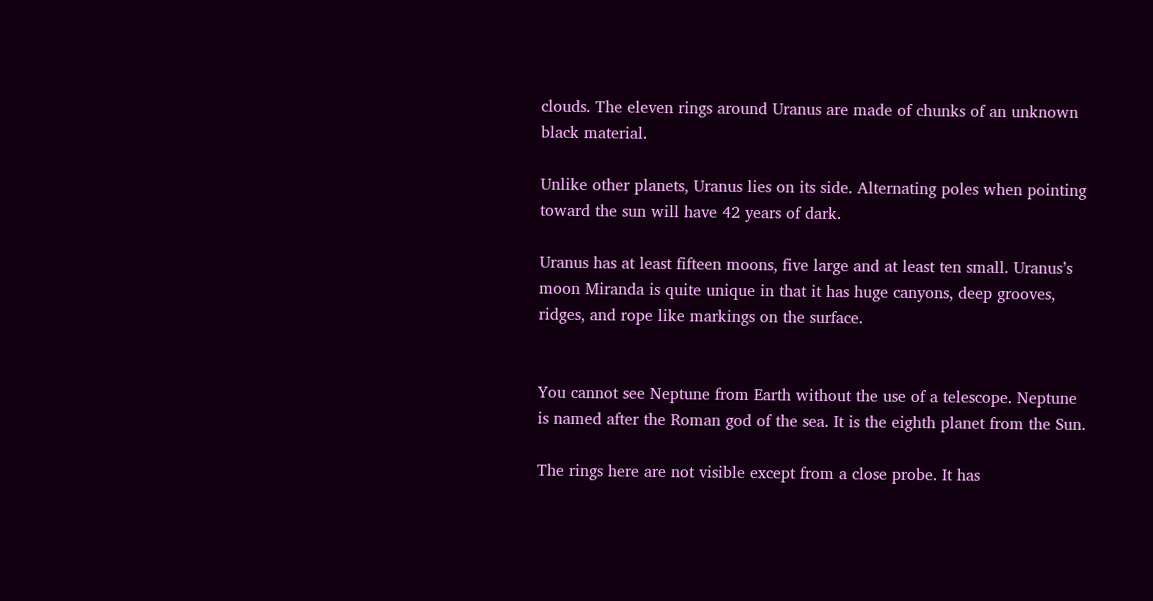clouds. The eleven rings around Uranus are made of chunks of an unknown black material.

Unlike other planets, Uranus lies on its side. Alternating poles when pointing toward the sun will have 42 years of dark.

Uranus has at least fifteen moons, five large and at least ten small. Uranus’s moon Miranda is quite unique in that it has huge canyons, deep grooves, ridges, and rope like markings on the surface.


You cannot see Neptune from Earth without the use of a telescope. Neptune is named after the Roman god of the sea. It is the eighth planet from the Sun.

The rings here are not visible except from a close probe. It has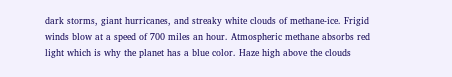dark storms, giant hurricanes, and streaky white clouds of methane-ice. Frigid winds blow at a speed of 700 miles an hour. Atmospheric methane absorbs red light which is why the planet has a blue color. Haze high above the clouds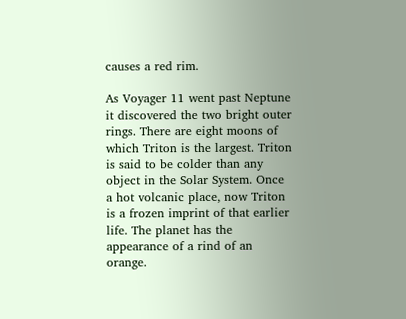causes a red rim.

As Voyager 11 went past Neptune it discovered the two bright outer rings. There are eight moons of which Triton is the largest. Triton is said to be colder than any object in the Solar System. Once a hot volcanic place, now Triton is a frozen imprint of that earlier life. The planet has the appearance of a rind of an orange.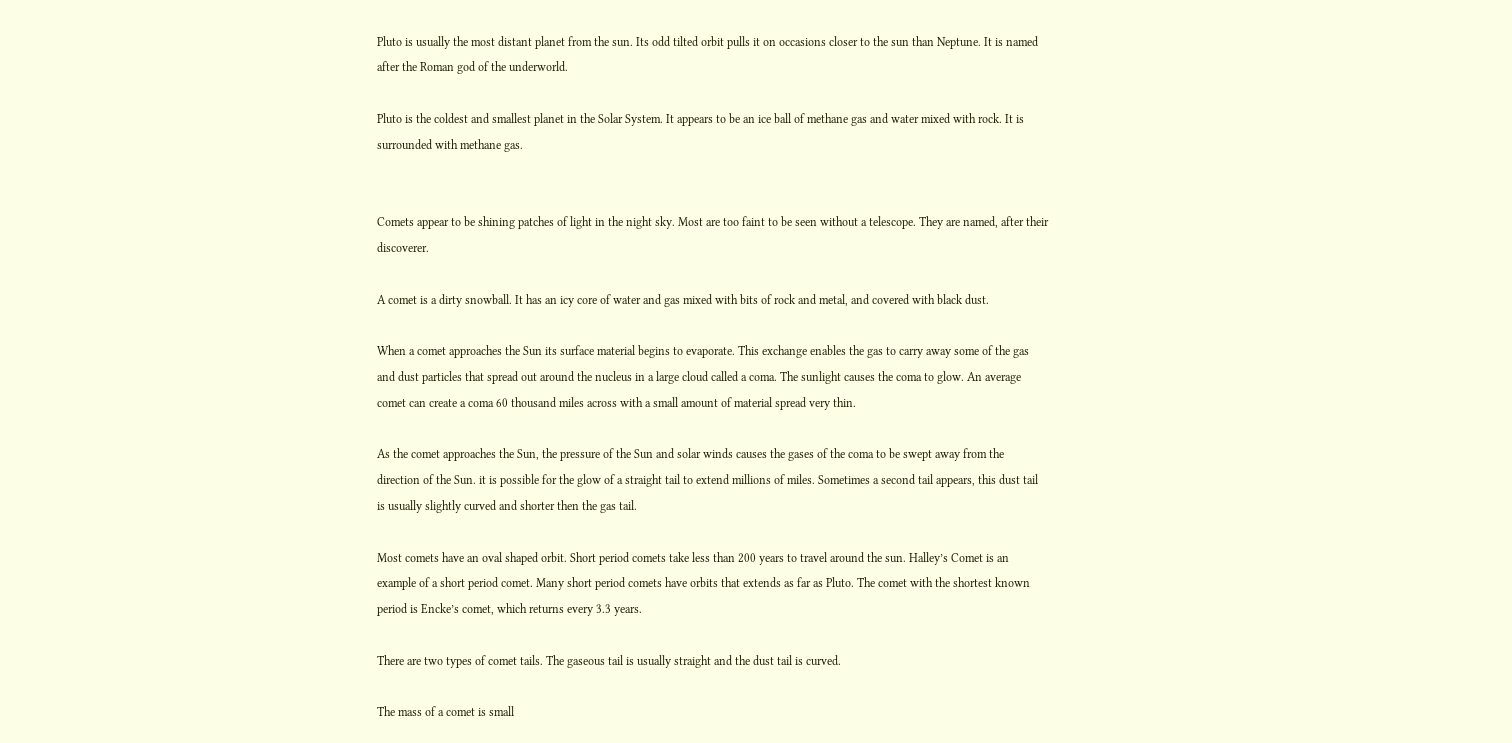Pluto is usually the most distant planet from the sun. Its odd tilted orbit pulls it on occasions closer to the sun than Neptune. It is named after the Roman god of the underworld.

Pluto is the coldest and smallest planet in the Solar System. It appears to be an ice ball of methane gas and water mixed with rock. It is surrounded with methane gas.


Comets appear to be shining patches of light in the night sky. Most are too faint to be seen without a telescope. They are named, after their discoverer.

A comet is a dirty snowball. It has an icy core of water and gas mixed with bits of rock and metal, and covered with black dust.

When a comet approaches the Sun its surface material begins to evaporate. This exchange enables the gas to carry away some of the gas and dust particles that spread out around the nucleus in a large cloud called a coma. The sunlight causes the coma to glow. An average comet can create a coma 60 thousand miles across with a small amount of material spread very thin.

As the comet approaches the Sun, the pressure of the Sun and solar winds causes the gases of the coma to be swept away from the direction of the Sun. it is possible for the glow of a straight tail to extend millions of miles. Sometimes a second tail appears, this dust tail is usually slightly curved and shorter then the gas tail.

Most comets have an oval shaped orbit. Short period comets take less than 200 years to travel around the sun. Halley’s Comet is an example of a short period comet. Many short period comets have orbits that extends as far as Pluto. The comet with the shortest known period is Encke’s comet, which returns every 3.3 years.

There are two types of comet tails. The gaseous tail is usually straight and the dust tail is curved.

The mass of a comet is small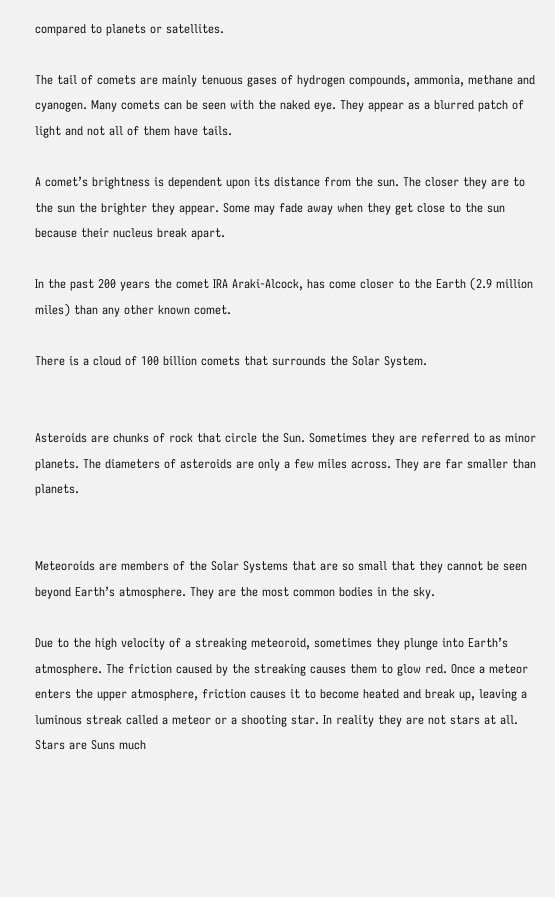compared to planets or satellites.

The tail of comets are mainly tenuous gases of hydrogen compounds, ammonia, methane and cyanogen. Many comets can be seen with the naked eye. They appear as a blurred patch of light and not all of them have tails.

A comet’s brightness is dependent upon its distance from the sun. The closer they are to the sun the brighter they appear. Some may fade away when they get close to the sun because their nucleus break apart.

In the past 200 years the comet IRA Araki-Alcock, has come closer to the Earth (2.9 million miles) than any other known comet.

There is a cloud of 100 billion comets that surrounds the Solar System.


Asteroids are chunks of rock that circle the Sun. Sometimes they are referred to as minor planets. The diameters of asteroids are only a few miles across. They are far smaller than planets.


Meteoroids are members of the Solar Systems that are so small that they cannot be seen beyond Earth’s atmosphere. They are the most common bodies in the sky.

Due to the high velocity of a streaking meteoroid, sometimes they plunge into Earth’s atmosphere. The friction caused by the streaking causes them to glow red. Once a meteor enters the upper atmosphere, friction causes it to become heated and break up, leaving a luminous streak called a meteor or a shooting star. In reality they are not stars at all. Stars are Suns much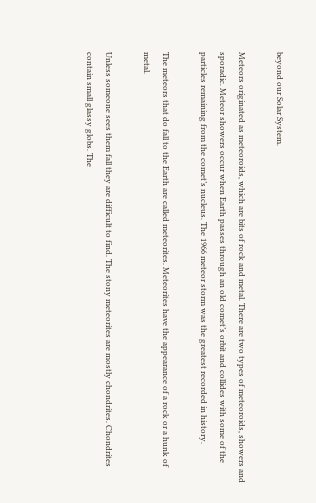beyond our Solar System.

Meteors originated as meteoroids, which are bits of rock and metal. There are two types of meteoroids, showers and sporadic. Meteor showers occur when Earth passes through an old comet’s orbit and collides with some of the particles remaining from the comet’s nucleus. The 1966 meteor storm was the greatest recorded in history.

The meteors that do fall to the Earth are called meteorites. Meteorites have the appearance of a rock or a hunk of metal.

Unless someone sees them fall they are difficult to find. The stony meteorites are mostly chondrites. Chondrites contain small glassy globs. The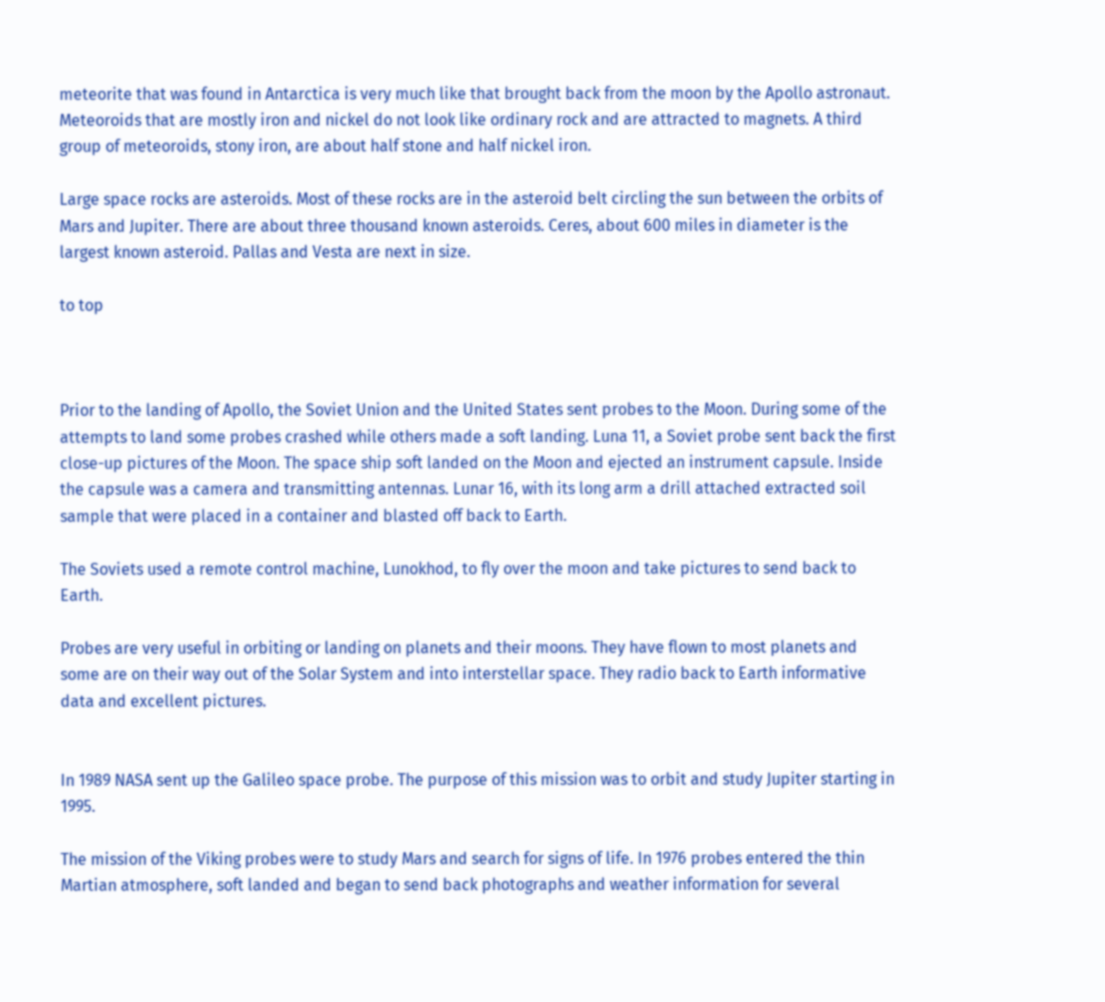meteorite that was found in Antarctica is very much like that brought back from the moon by the Apollo astronaut. Meteoroids that are mostly iron and nickel do not look like ordinary rock and are attracted to magnets. A third group of meteoroids, stony iron, are about half stone and half nickel iron.

Large space rocks are asteroids. Most of these rocks are in the asteroid belt circling the sun between the orbits of Mars and Jupiter. There are about three thousand known asteroids. Ceres, about 600 miles in diameter is the largest known asteroid. Pallas and Vesta are next in size.

to top



Prior to the landing of Apollo, the Soviet Union and the United States sent probes to the Moon. During some of the attempts to land some probes crashed while others made a soft landing. Luna 11, a Soviet probe sent back the first close-up pictures of the Moon. The space ship soft landed on the Moon and ejected an instrument capsule. Inside the capsule was a camera and transmitting antennas. Lunar 16, with its long arm a drill attached extracted soil sample that were placed in a container and blasted off back to Earth.

The Soviets used a remote control machine, Lunokhod, to fly over the moon and take pictures to send back to Earth.

Probes are very useful in orbiting or landing on planets and their moons. They have flown to most planets and some are on their way out of the Solar System and into interstellar space. They radio back to Earth informative data and excellent pictures.


In 1989 NASA sent up the Galileo space probe. The purpose of this mission was to orbit and study Jupiter starting in 1995.

The mission of the Viking probes were to study Mars and search for signs of life. In 1976 probes entered the thin Martian atmosphere, soft landed and began to send back photographs and weather information for several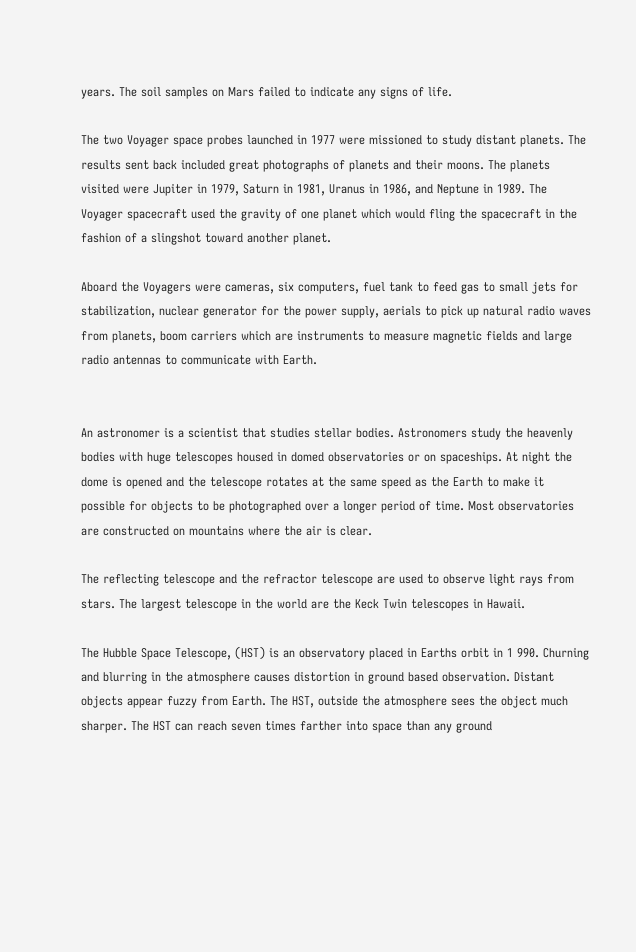years. The soil samples on Mars failed to indicate any signs of life.

The two Voyager space probes launched in 1977 were missioned to study distant planets. The results sent back included great photographs of planets and their moons. The planets visited were Jupiter in 1979, Saturn in 1981, Uranus in 1986, and Neptune in 1989. The Voyager spacecraft used the gravity of one planet which would fling the spacecraft in the fashion of a slingshot toward another planet.

Aboard the Voyagers were cameras, six computers, fuel tank to feed gas to small jets for stabilization, nuclear generator for the power supply, aerials to pick up natural radio waves from planets, boom carriers which are instruments to measure magnetic fields and large radio antennas to communicate with Earth.


An astronomer is a scientist that studies stellar bodies. Astronomers study the heavenly bodies with huge telescopes housed in domed observatories or on spaceships. At night the dome is opened and the telescope rotates at the same speed as the Earth to make it possible for objects to be photographed over a longer period of time. Most observatories are constructed on mountains where the air is clear.

The reflecting telescope and the refractor telescope are used to observe light rays from stars. The largest telescope in the world are the Keck Twin telescopes in Hawaii.

The Hubble Space Telescope, (HST) is an observatory placed in Earths orbit in 1 990. Churning and blurring in the atmosphere causes distortion in ground based observation. Distant objects appear fuzzy from Earth. The HST, outside the atmosphere sees the object much sharper. The HST can reach seven times farther into space than any ground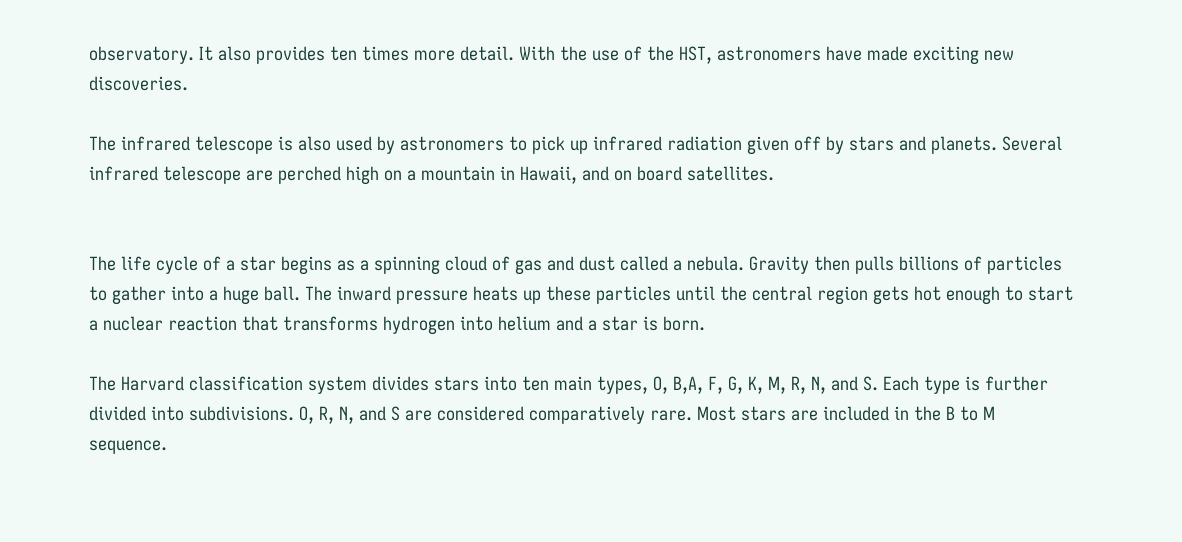observatory. It also provides ten times more detail. With the use of the HST, astronomers have made exciting new discoveries.

The infrared telescope is also used by astronomers to pick up infrared radiation given off by stars and planets. Several infrared telescope are perched high on a mountain in Hawaii, and on board satellites.


The life cycle of a star begins as a spinning cloud of gas and dust called a nebula. Gravity then pulls billions of particles to gather into a huge ball. The inward pressure heats up these particles until the central region gets hot enough to start a nuclear reaction that transforms hydrogen into helium and a star is born.

The Harvard classification system divides stars into ten main types, O, B,A, F, G, K, M, R, N, and S. Each type is further divided into subdivisions. O, R, N, and S are considered comparatively rare. Most stars are included in the B to M sequence.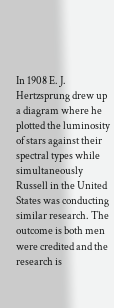In 1908 E. J. Hertzsprung drew up a diagram where he plotted the luminosity of stars against their spectral types while simultaneously Russell in the United States was conducting similar research. The outcome is both men were credited and the research is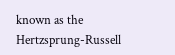known as the Hertzsprung-Russell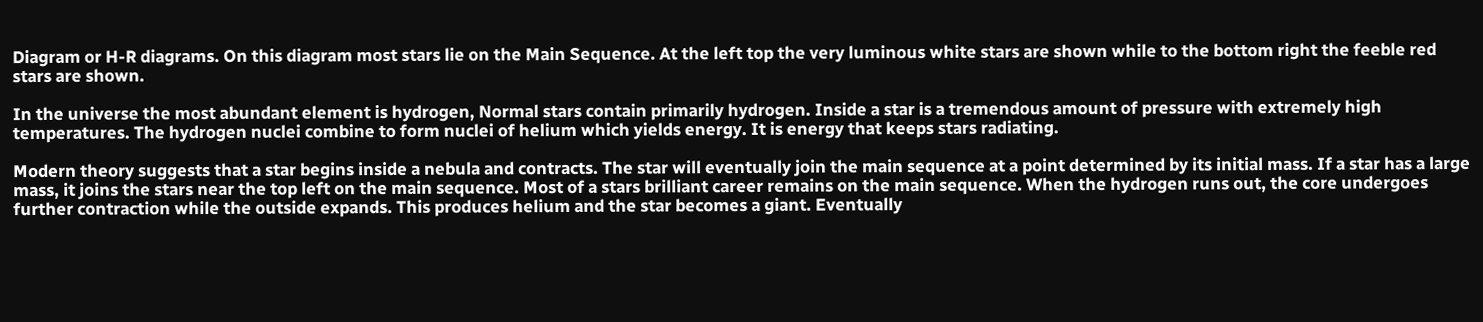Diagram or H-R diagrams. On this diagram most stars lie on the Main Sequence. At the left top the very luminous white stars are shown while to the bottom right the feeble red stars are shown.

In the universe the most abundant element is hydrogen, Normal stars contain primarily hydrogen. Inside a star is a tremendous amount of pressure with extremely high temperatures. The hydrogen nuclei combine to form nuclei of helium which yields energy. It is energy that keeps stars radiating.

Modern theory suggests that a star begins inside a nebula and contracts. The star will eventually join the main sequence at a point determined by its initial mass. If a star has a large mass, it joins the stars near the top left on the main sequence. Most of a stars brilliant career remains on the main sequence. When the hydrogen runs out, the core undergoes further contraction while the outside expands. This produces helium and the star becomes a giant. Eventually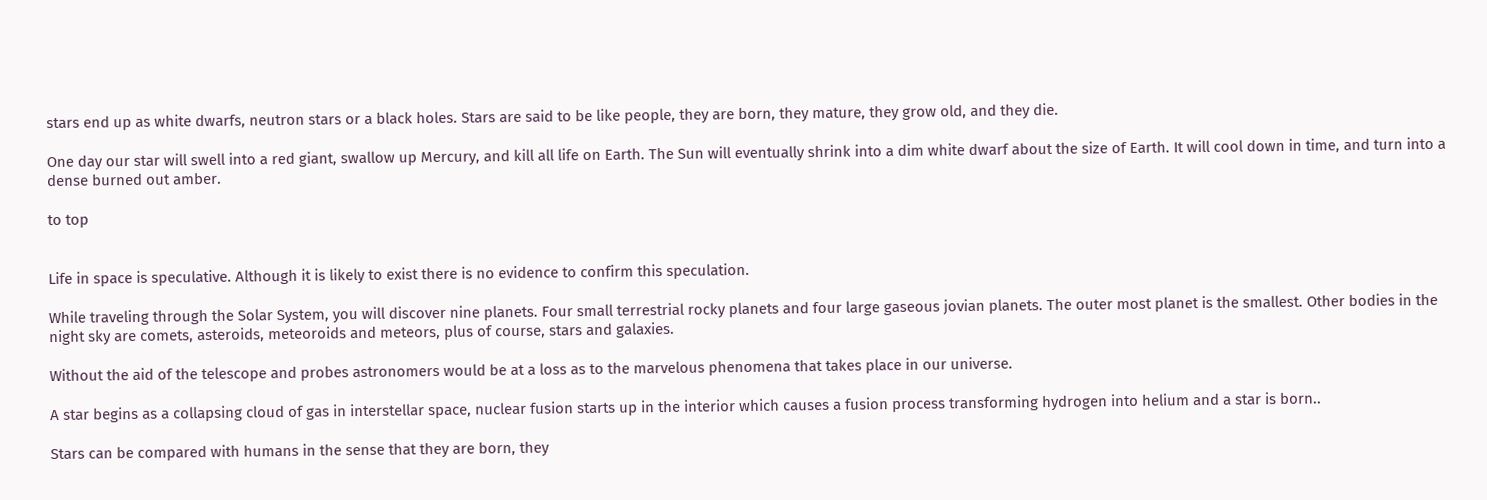stars end up as white dwarfs, neutron stars or a black holes. Stars are said to be like people, they are born, they mature, they grow old, and they die.

One day our star will swell into a red giant, swallow up Mercury, and kill all life on Earth. The Sun will eventually shrink into a dim white dwarf about the size of Earth. It will cool down in time, and turn into a dense burned out amber.

to top


Life in space is speculative. Although it is likely to exist there is no evidence to confirm this speculation.

While traveling through the Solar System, you will discover nine planets. Four small terrestrial rocky planets and four large gaseous jovian planets. The outer most planet is the smallest. Other bodies in the night sky are comets, asteroids, meteoroids and meteors, plus of course, stars and galaxies.

Without the aid of the telescope and probes astronomers would be at a loss as to the marvelous phenomena that takes place in our universe.

A star begins as a collapsing cloud of gas in interstellar space, nuclear fusion starts up in the interior which causes a fusion process transforming hydrogen into helium and a star is born..

Stars can be compared with humans in the sense that they are born, they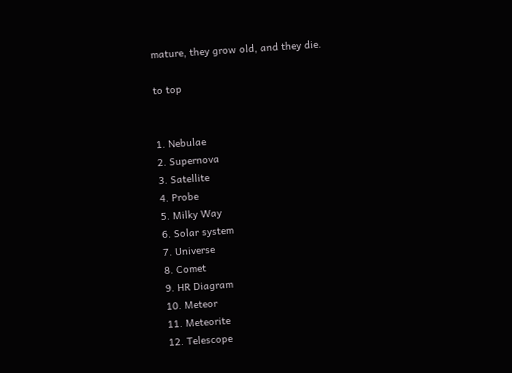mature, they grow old, and they die.

to top


1. Nebulae
2. Supernova
3. Satellite
4. Probe
5. Milky Way
6. Solar system
7. Universe
8. Comet
9. HR Diagram
10. Meteor
11. Meteorite
12. Telescope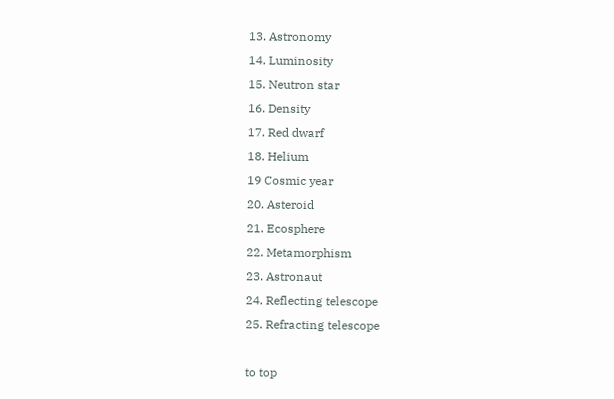13. Astronomy
14. Luminosity
15. Neutron star
16. Density
17. Red dwarf
18. Helium
19 Cosmic year
20. Asteroid
21. Ecosphere
22. Metamorphism
23. Astronaut
24. Reflecting telescope
25. Refracting telescope

to top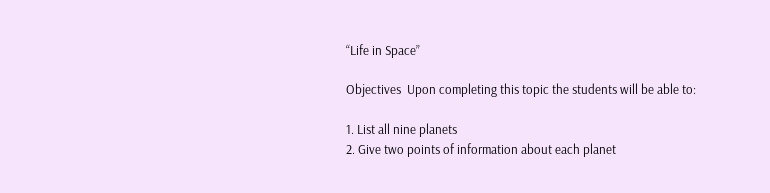“Life in Space”

Objectives  Upon completing this topic the students will be able to:

1. List all nine planets
2. Give two points of information about each planet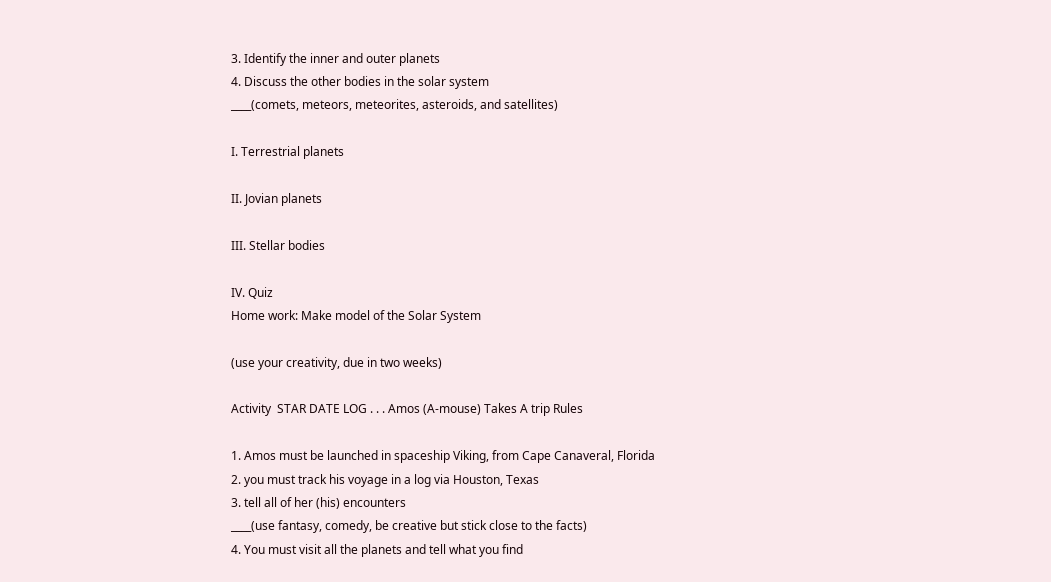3. Identify the inner and outer planets
4. Discuss the other bodies in the solar system
____(comets, meteors, meteorites, asteroids, and satellites)

I. Terrestrial planets

II. Jovian planets

III. Stellar bodies

IV. Quiz
Home work: Make model of the Solar System

(use your creativity, due in two weeks)

Activity  STAR DATE LOG . . . Amos (A-mouse) Takes A trip Rules

1. Amos must be launched in spaceship Viking, from Cape Canaveral, Florida
2. you must track his voyage in a log via Houston, Texas
3. tell all of her (his) encounters
____(use fantasy, comedy, be creative but stick close to the facts)
4. You must visit all the planets and tell what you find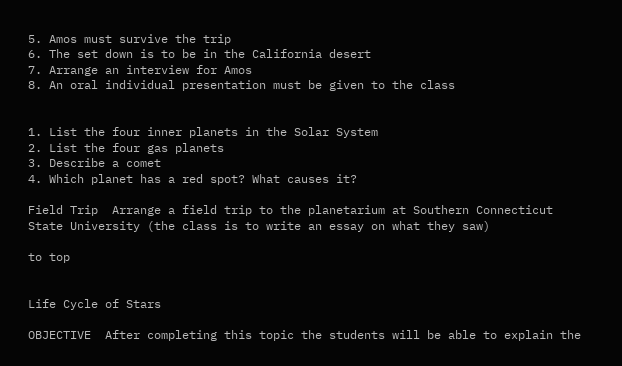5. Amos must survive the trip
6. The set down is to be in the California desert
7. Arrange an interview for Amos
8. An oral individual presentation must be given to the class


1. List the four inner planets in the Solar System
2. List the four gas planets
3. Describe a comet
4. Which planet has a red spot? What causes it?

Field Trip  Arrange a field trip to the planetarium at Southern Connecticut State University (the class is to write an essay on what they saw)

to top


Life Cycle of Stars

OBJECTIVE  After completing this topic the students will be able to explain the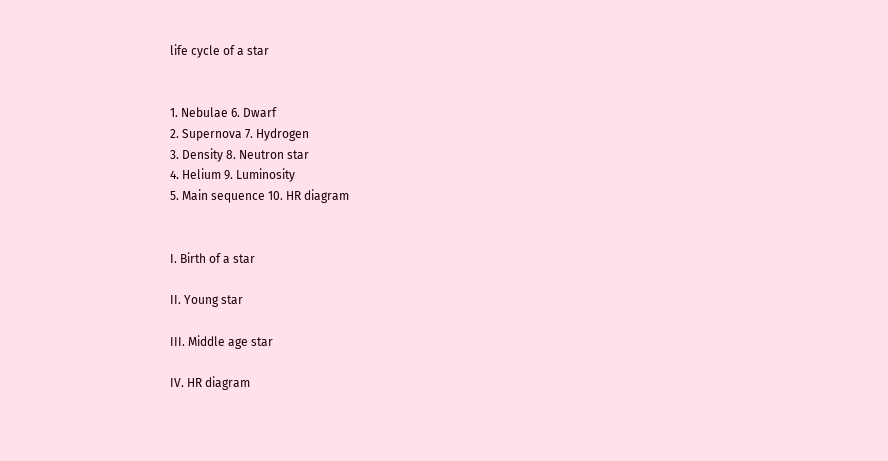life cycle of a star


1. Nebulae 6. Dwarf
2. Supernova 7. Hydrogen
3. Density 8. Neutron star
4. Helium 9. Luminosity
5. Main sequence 10. HR diagram


I. Birth of a star

II. Young star

III. Middle age star

IV. HR diagram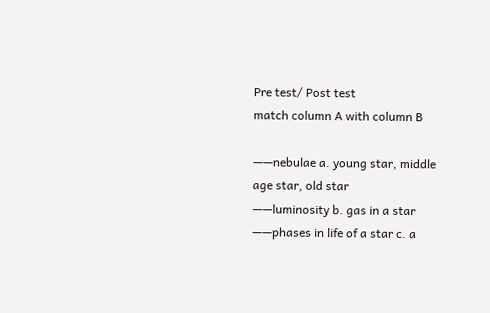Pre test/ Post test
match column A with column B

——nebulae a. young star, middle age star, old star
——luminosity b. gas in a star
——phases in life of a star c. a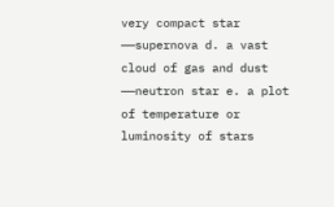very compact star
——supernova d. a vast cloud of gas and dust
——neutron star e. a plot of temperature or luminosity of stars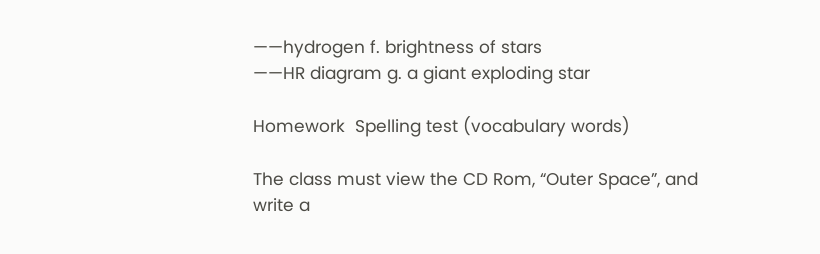——hydrogen f. brightness of stars
——HR diagram g. a giant exploding star

Homework  Spelling test (vocabulary words)

The class must view the CD Rom, “Outer Space”, and write a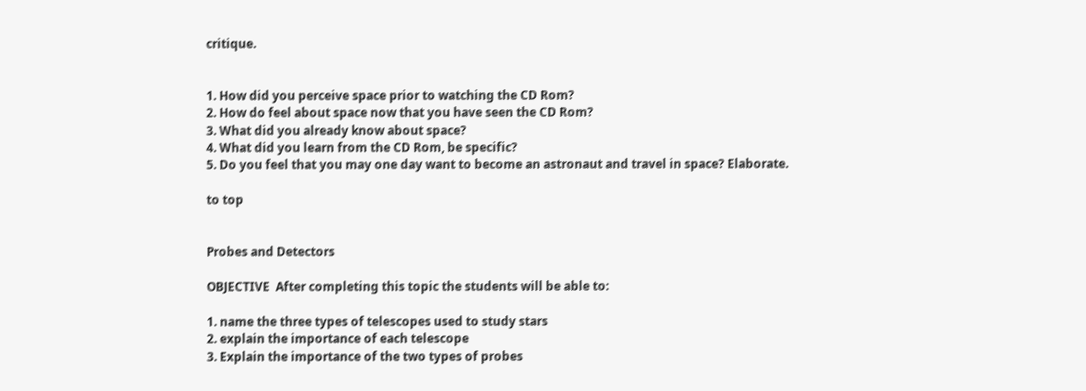critique.


1. How did you perceive space prior to watching the CD Rom?
2. How do feel about space now that you have seen the CD Rom?
3. What did you already know about space?
4. What did you learn from the CD Rom, be specific?
5. Do you feel that you may one day want to become an astronaut and travel in space? Elaborate.

to top


Probes and Detectors

OBJECTIVE  After completing this topic the students will be able to:

1. name the three types of telescopes used to study stars
2. explain the importance of each telescope
3. Explain the importance of the two types of probes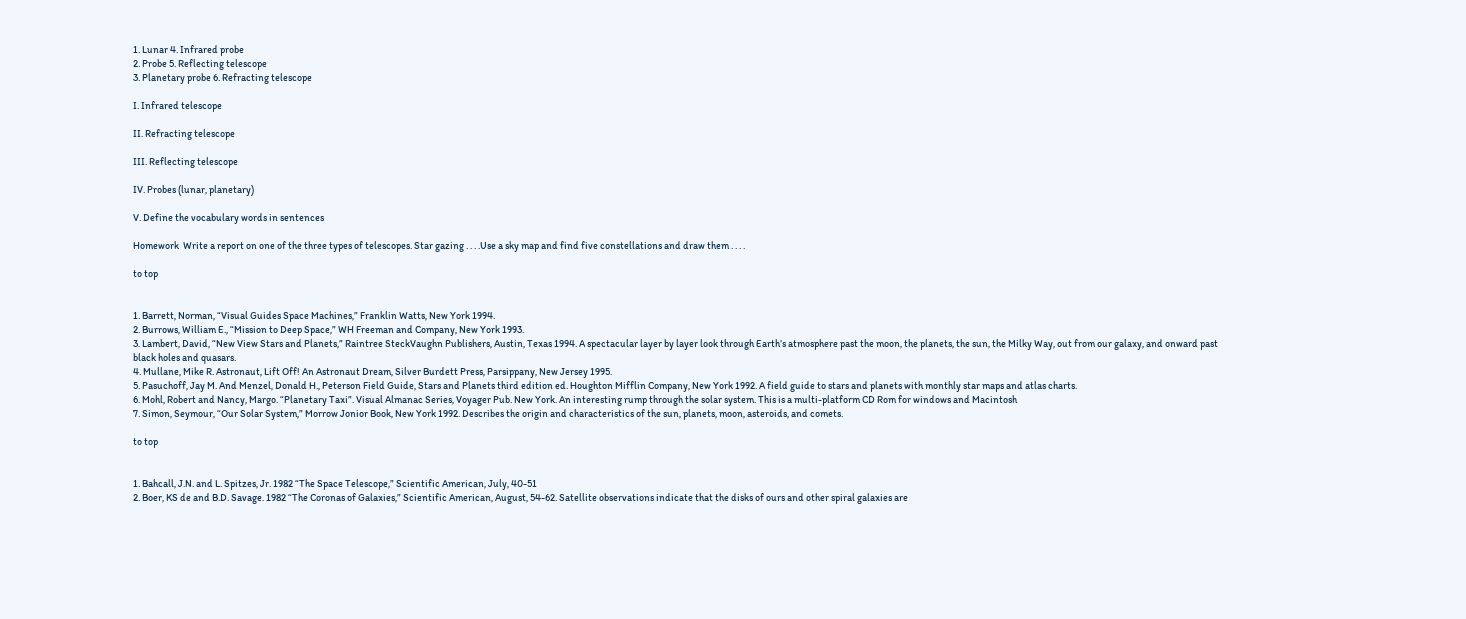1. Lunar 4. Infrared probe
2. Probe 5. Reflecting telescope
3. Planetary probe 6. Refracting telescope

I. Infrared telescope

II. Refracting telescope

III. Reflecting telescope

IV. Probes (lunar, planetary)

V. Define the vocabulary words in sentences

Homework  Write a report on one of the three types of telescopes. Star gazing . . . .Use a sky map and find five constellations and draw them . . . .

to top


1. Barrett, Norman, “Visual Guides Space Machines,” Franklin Watts, New York 1994.
2. Burrows, William E., “Mission to Deep Space,” WH Freeman and Company, New York 1993.
3. Lambert, David, “New View Stars and Planets,” Raintree SteckVaughn Publishers, Austin, Texas 1994. A spectacular layer by layer look through Earth’s atmosphere past the moon, the planets, the sun, the Milky Way, out from our galaxy, and onward past black holes and quasars.
4. Mullane, Mike R. Astronaut, Lift Off! An Astronaut Dream, Silver Burdett Press, Parsippany, New Jersey 1995.
5. Pasuchoff, Jay M. And Menzel, Donald H., Peterson Field Guide, Stars and Planets third edition ed. Houghton Mifflin Company, New York 1992. A field guide to stars and planets with monthly star maps and atlas charts.
6. Mohl, Robert and Nancy, Margo. “Planetary Taxi”. Visual Almanac Series, Voyager Pub. New York. An interesting rump through the solar system. This is a multi-platform CD Rom for windows and Macintosh
7. Simon, Seymour, “Our Solar System,” Morrow Jonior Book, New York 1992. Describes the origin and characteristics of the sun, planets, moon, asteroids, and comets.

to top


1. Bahcall, J.N. and L. Spitzes, Jr. 1982 “The Space Telescope,” Scientific American, July, 40-51
2. Boer, KS de and B.D. Savage. 1982 “The Coronas of Galaxies,” Scientific American, August, 54-62. Satellite observations indicate that the disks of ours and other spiral galaxies are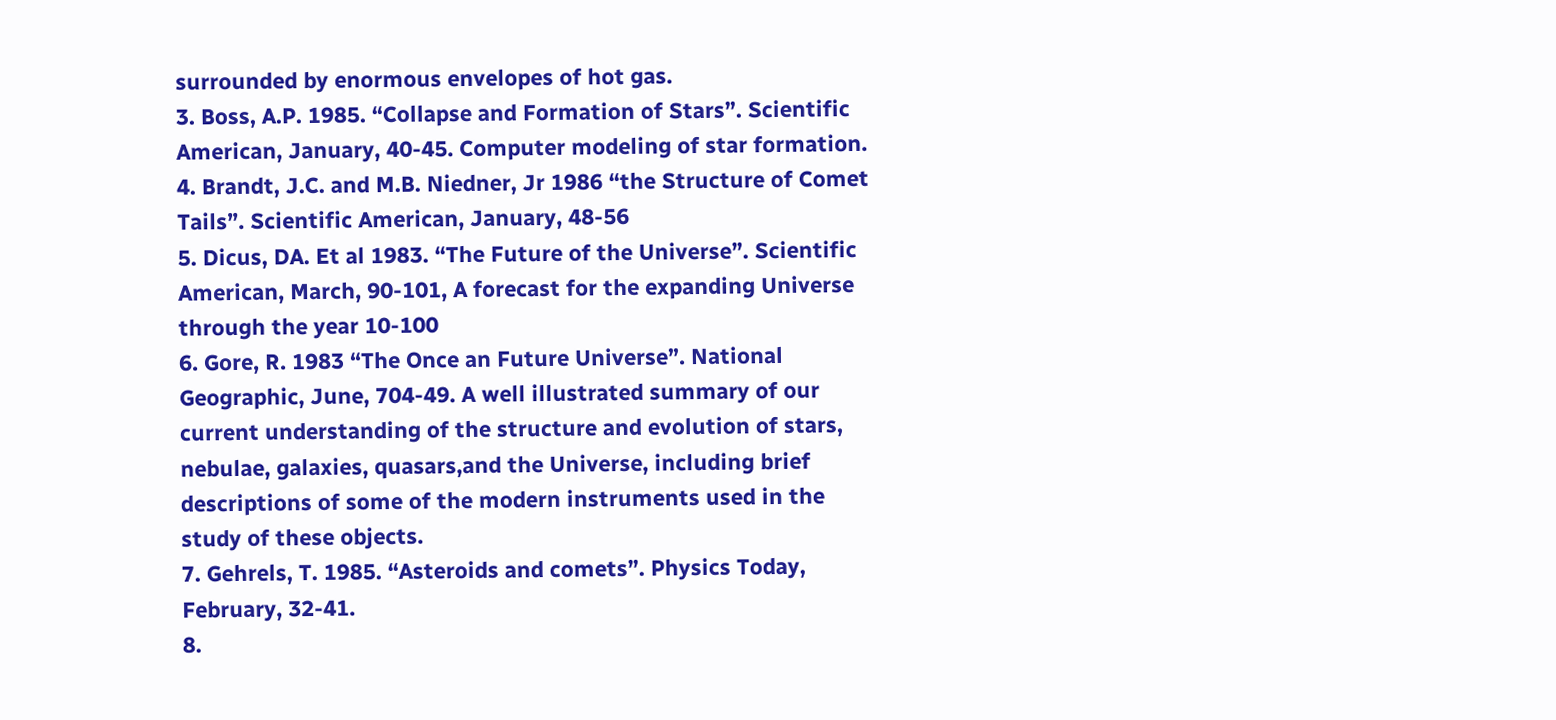surrounded by enormous envelopes of hot gas.
3. Boss, A.P. 1985. “Collapse and Formation of Stars”. Scientific American, January, 40-45. Computer modeling of star formation.
4. Brandt, J.C. and M.B. Niedner, Jr 1986 “the Structure of Comet Tails”. Scientific American, January, 48-56
5. Dicus, DA. Et al 1983. “The Future of the Universe”. Scientific American, March, 90-101, A forecast for the expanding Universe through the year 10-100
6. Gore, R. 1983 “The Once an Future Universe”. National Geographic, June, 704-49. A well illustrated summary of our current understanding of the structure and evolution of stars, nebulae, galaxies, quasars,and the Universe, including brief descriptions of some of the modern instruments used in the study of these objects.
7. Gehrels, T. 1985. “Asteroids and comets”. Physics Today, February, 32-41.
8.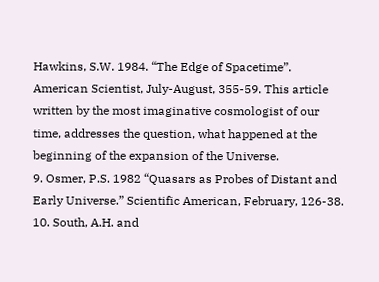Hawkins, S.W. 1984. “The Edge of Spacetime”. American Scientist, July-August, 355-59. This article written by the most imaginative cosmologist of our time, addresses the question, what happened at the beginning of the expansion of the Universe.
9. Osmer, P.S. 1982 “Quasars as Probes of Distant and Early Universe.” Scientific American, February, 126-38.
10. South, A.H. and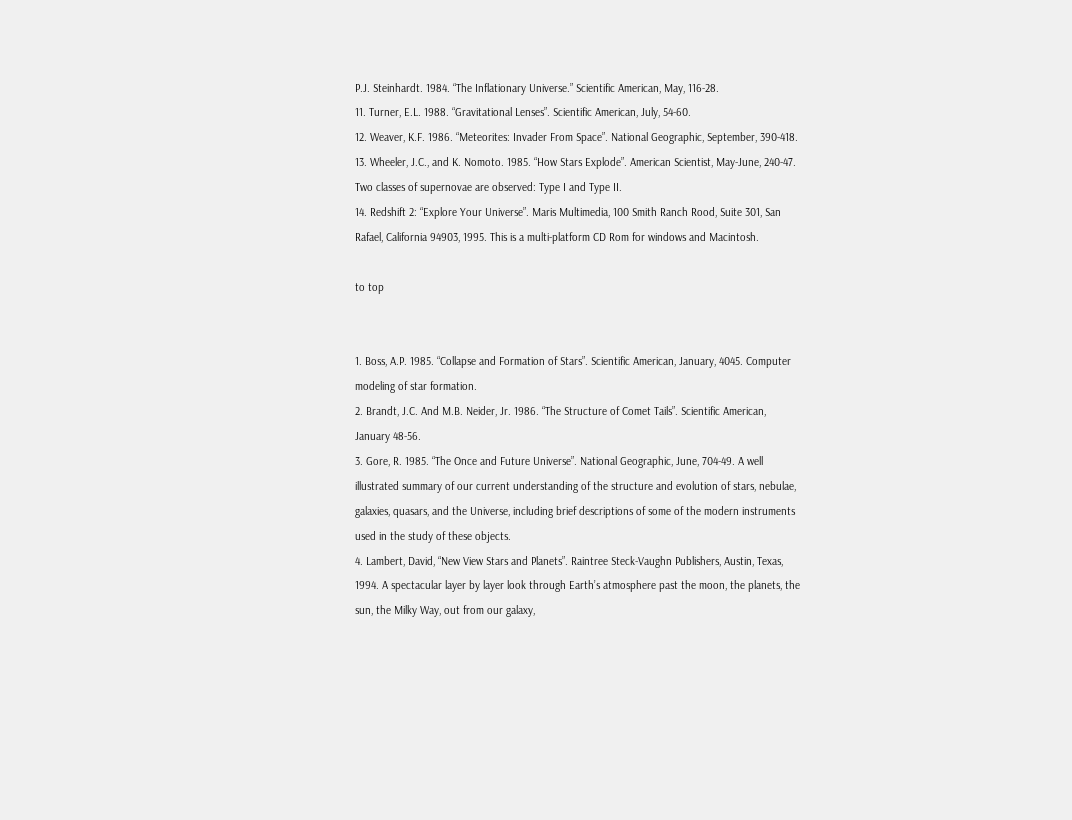P.J. Steinhardt. 1984. “The Inflationary Universe.” Scientific American, May, 116-28.
11. Turner, E.L. 1988. “Gravitational Lenses”. Scientific American, July, 54-60.
12. Weaver, K.F. 1986. “Meteorites: Invader From Space”. National Geographic, September, 390-418.
13. Wheeler, J.C., and K. Nomoto. 1985. “How Stars Explode”. American Scientist, May-June, 240-47. Two classes of supernovae are observed: Type I and Type II.
14. Redshift 2: “Explore Your Universe”. Maris Multimedia, 100 Smith Ranch Rood, Suite 301, San Rafael, California 94903, 1995. This is a multi-platform CD Rom for windows and Macintosh.

to top


1. Boss, A.P. 1985. “Collapse and Formation of Stars”. Scientific American, January, 4045. Computer modeling of star formation.
2. Brandt, J.C. And M.B. Neider, Jr. 1986. “The Structure of Comet Tails”. Scientific American, January 48-56.
3. Gore, R. 1985. “The Once and Future Universe”. National Geographic, June, 704-49. A well illustrated summary of our current understanding of the structure and evolution of stars, nebulae, galaxies, quasars, and the Universe, including brief descriptions of some of the modern instruments used in the study of these objects.
4. Lambert, David, “New View Stars and Planets”. Raintree Steck-Vaughn Publishers, Austin, Texas, 1994. A spectacular layer by layer look through Earth’s atmosphere past the moon, the planets, the sun, the Milky Way, out from our galaxy,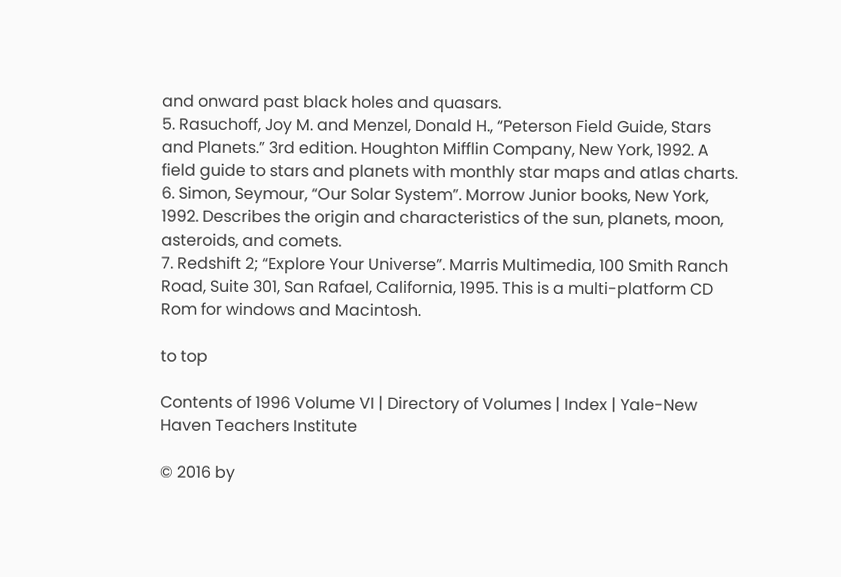and onward past black holes and quasars.
5. Rasuchoff, Joy M. and Menzel, Donald H., “Peterson Field Guide, Stars and Planets.” 3rd edition. Houghton Mifflin Company, New York, 1992. A field guide to stars and planets with monthly star maps and atlas charts.
6. Simon, Seymour, “Our Solar System”. Morrow Junior books, New York, 1992. Describes the origin and characteristics of the sun, planets, moon, asteroids, and comets.
7. Redshift 2; “Explore Your Universe”. Marris Multimedia, 100 Smith Ranch Road, Suite 301, San Rafael, California, 1995. This is a multi-platform CD Rom for windows and Macintosh.

to top

Contents of 1996 Volume VI | Directory of Volumes | Index | Yale-New Haven Teachers Institute

© 2016 by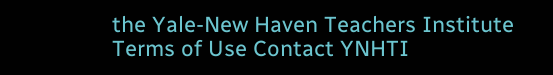the Yale-New Haven Teachers Institute
Terms of Use Contact YNHTI